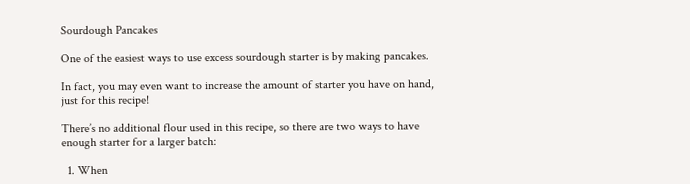Sourdough Pancakes

One of the easiest ways to use excess sourdough starter is by making pancakes.

In fact, you may even want to increase the amount of starter you have on hand, just for this recipe!

There’s no additional flour used in this recipe, so there are two ways to have enough starter for a larger batch:

  1. When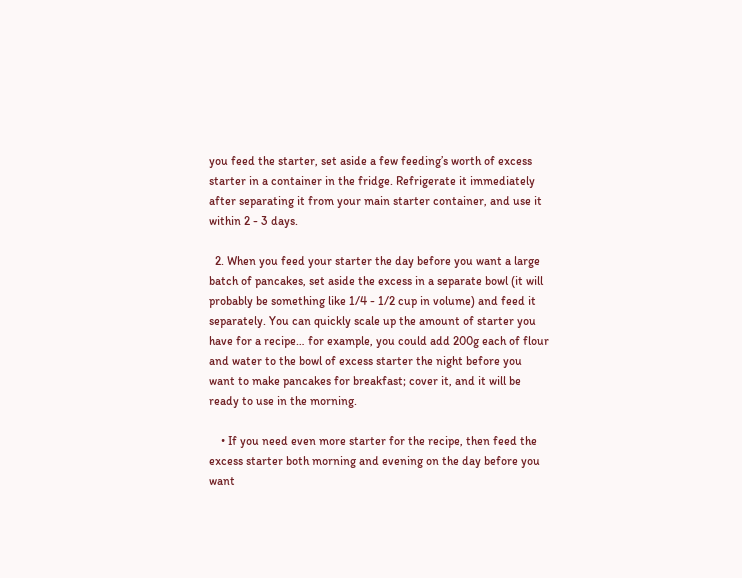you feed the starter, set aside a few feeding’s worth of excess starter in a container in the fridge. Refrigerate it immediately after separating it from your main starter container, and use it within 2 - 3 days.

  2. When you feed your starter the day before you want a large batch of pancakes, set aside the excess in a separate bowl (it will probably be something like 1/4 - 1/2 cup in volume) and feed it separately. You can quickly scale up the amount of starter you have for a recipe… for example, you could add 200g each of flour and water to the bowl of excess starter the night before you want to make pancakes for breakfast; cover it, and it will be ready to use in the morning.

    • If you need even more starter for the recipe, then feed the excess starter both morning and evening on the day before you want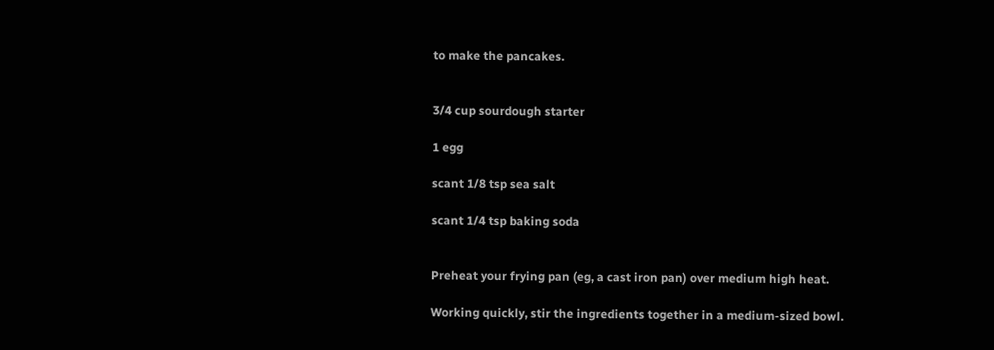to make the pancakes.


3/4 cup sourdough starter

1 egg

scant 1/8 tsp sea salt

scant 1/4 tsp baking soda


Preheat your frying pan (eg, a cast iron pan) over medium high heat.

Working quickly, stir the ingredients together in a medium-sized bowl.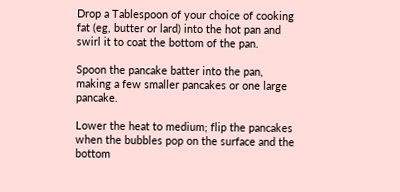Drop a Tablespoon of your choice of cooking fat (eg, butter or lard) into the hot pan and swirl it to coat the bottom of the pan.

Spoon the pancake batter into the pan, making a few smaller pancakes or one large pancake.

Lower the heat to medium; flip the pancakes when the bubbles pop on the surface and the bottom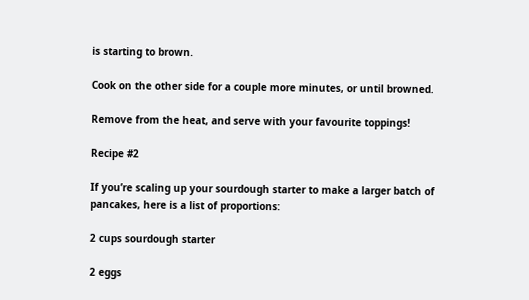is starting to brown.

Cook on the other side for a couple more minutes, or until browned.

Remove from the heat, and serve with your favourite toppings!

Recipe #2

If you’re scaling up your sourdough starter to make a larger batch of pancakes, here is a list of proportions:

2 cups sourdough starter

2 eggs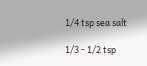1/4 tsp sea salt

1/3 - 1/2 tsp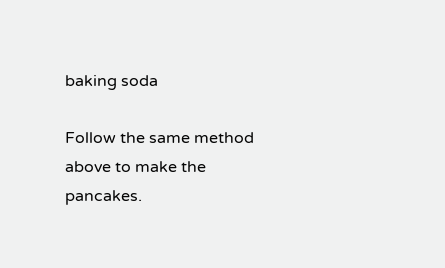baking soda

Follow the same method above to make the pancakes.